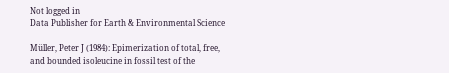Not logged in
Data Publisher for Earth & Environmental Science

Müller, Peter J (1984): Epimerization of total, free, and bounded isoleucine in fossil test of the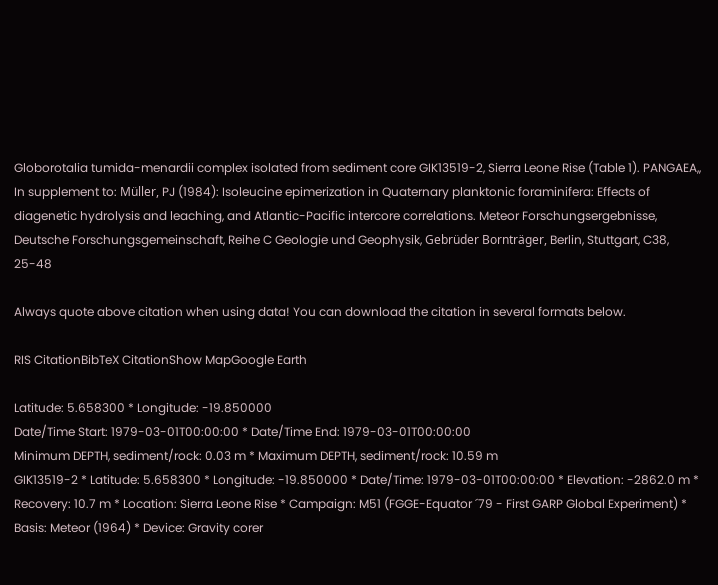Globorotalia tumida-menardii complex isolated from sediment core GIK13519-2, Sierra Leone Rise (Table 1). PANGAEA,, In supplement to: Müller, PJ (1984): Isoleucine epimerization in Quaternary planktonic foraminifera: Effects of diagenetic hydrolysis and leaching, and Atlantic-Pacific intercore correlations. Meteor Forschungsergebnisse, Deutsche Forschungsgemeinschaft, Reihe C Geologie und Geophysik, Gebrüder Bornträger, Berlin, Stuttgart, C38, 25-48

Always quote above citation when using data! You can download the citation in several formats below.

RIS CitationBibTeX CitationShow MapGoogle Earth

Latitude: 5.658300 * Longitude: -19.850000
Date/Time Start: 1979-03-01T00:00:00 * Date/Time End: 1979-03-01T00:00:00
Minimum DEPTH, sediment/rock: 0.03 m * Maximum DEPTH, sediment/rock: 10.59 m
GIK13519-2 * Latitude: 5.658300 * Longitude: -19.850000 * Date/Time: 1979-03-01T00:00:00 * Elevation: -2862.0 m * Recovery: 10.7 m * Location: Sierra Leone Rise * Campaign: M51 (FGGE-Equator ´79 - First GARP Global Experiment) * Basis: Meteor (1964) * Device: Gravity corer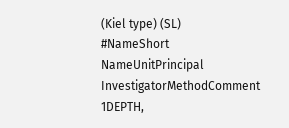(Kiel type) (SL)
#NameShort NameUnitPrincipal InvestigatorMethodComment
1DEPTH,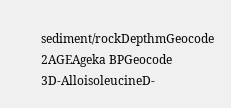sediment/rockDepthmGeocode
2AGEAgeka BPGeocode
3D-AlloisoleucineD-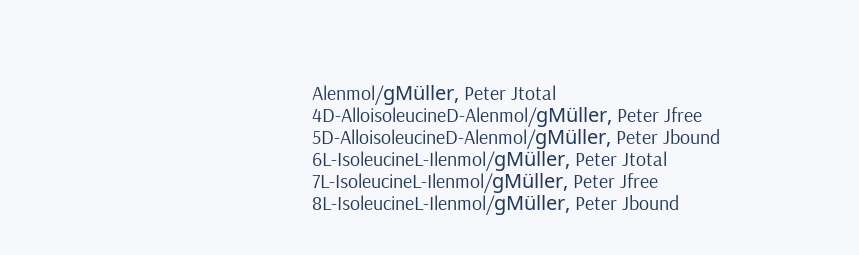Alenmol/gMüller, Peter Jtotal
4D-AlloisoleucineD-Alenmol/gMüller, Peter Jfree
5D-AlloisoleucineD-Alenmol/gMüller, Peter Jbound
6L-IsoleucineL-Ilenmol/gMüller, Peter Jtotal
7L-IsoleucineL-Ilenmol/gMüller, Peter Jfree
8L-IsoleucineL-Ilenmol/gMüller, Peter Jbound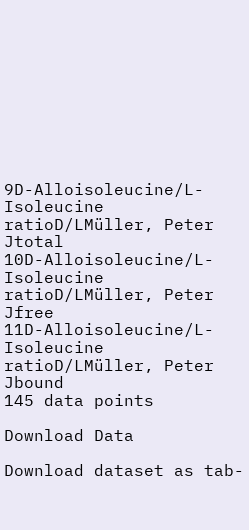9D-Alloisoleucine/L-Isoleucine ratioD/LMüller, Peter Jtotal
10D-Alloisoleucine/L-Isoleucine ratioD/LMüller, Peter Jfree
11D-Alloisoleucine/L-Isoleucine ratioD/LMüller, Peter Jbound
145 data points

Download Data

Download dataset as tab-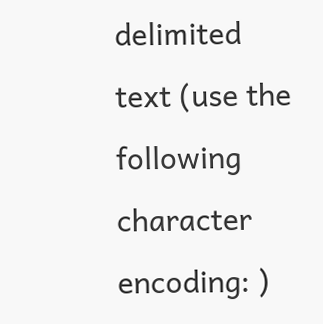delimited text (use the following character encoding: )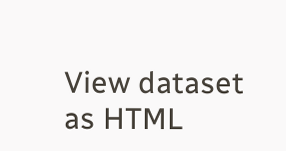View dataset as HTML